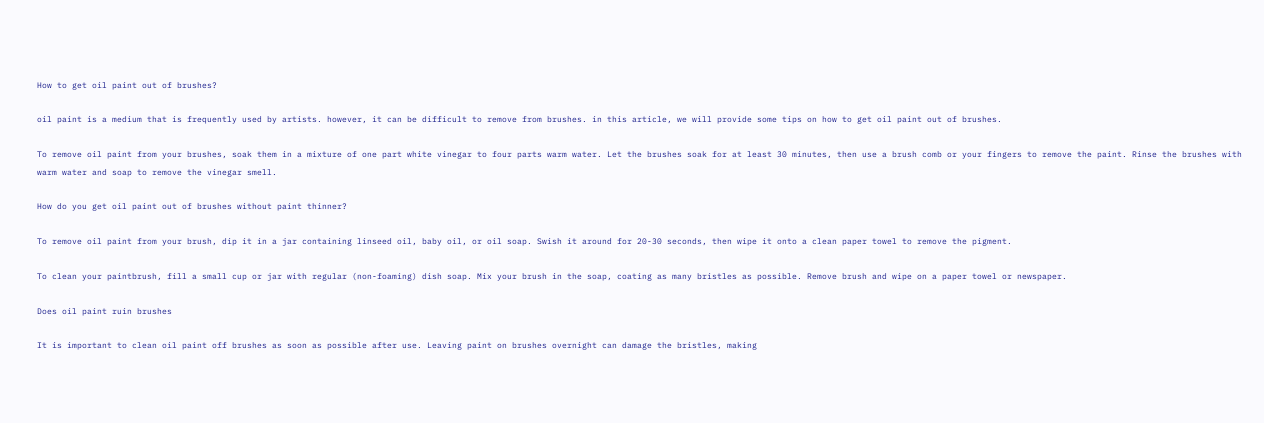How to get oil paint out of brushes?

oil paint is a medium that is frequently used by artists. however, it can be difficult to remove from brushes. in this article, we will provide some tips on how to get oil paint out of brushes.

To remove oil paint from your brushes, soak them in a mixture of one part white vinegar to four parts warm water. Let the brushes soak for at least 30 minutes, then use a brush comb or your fingers to remove the paint. Rinse the brushes with warm water and soap to remove the vinegar smell.

How do you get oil paint out of brushes without paint thinner?

To remove oil paint from your brush, dip it in a jar containing linseed oil, baby oil, or oil soap. Swish it around for 20-30 seconds, then wipe it onto a clean paper towel to remove the pigment.

To clean your paintbrush, fill a small cup or jar with regular (non-foaming) dish soap. Mix your brush in the soap, coating as many bristles as possible. Remove brush and wipe on a paper towel or newspaper.

Does oil paint ruin brushes

It is important to clean oil paint off brushes as soon as possible after use. Leaving paint on brushes overnight can damage the bristles, making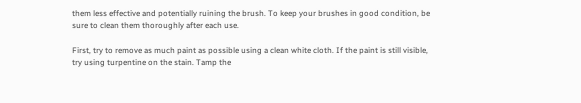them less effective and potentially ruining the brush. To keep your brushes in good condition, be sure to clean them thoroughly after each use.

First, try to remove as much paint as possible using a clean white cloth. If the paint is still visible, try using turpentine on the stain. Tamp the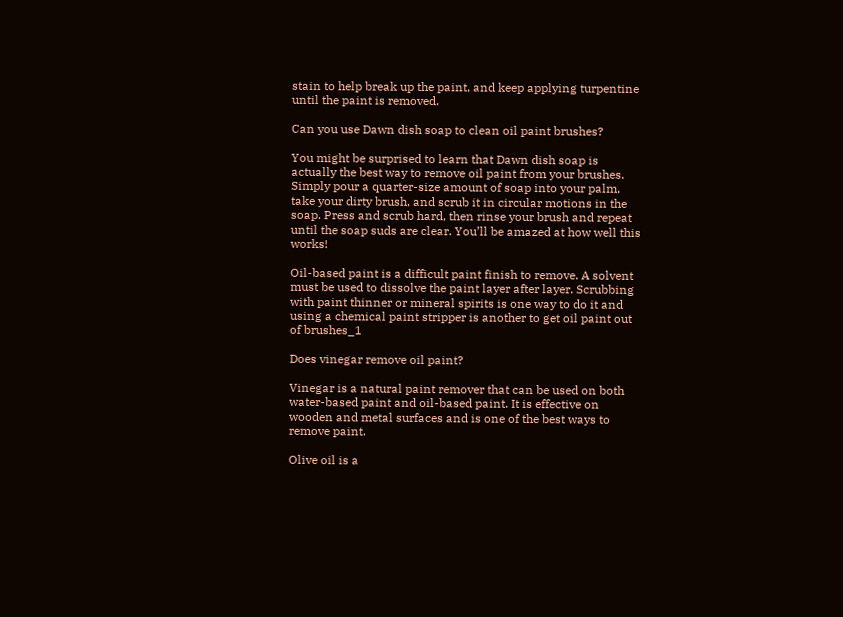stain to help break up the paint, and keep applying turpentine until the paint is removed.

Can you use Dawn dish soap to clean oil paint brushes?

You might be surprised to learn that Dawn dish soap is actually the best way to remove oil paint from your brushes. Simply pour a quarter-size amount of soap into your palm, take your dirty brush, and scrub it in circular motions in the soap. Press and scrub hard, then rinse your brush and repeat until the soap suds are clear. You’ll be amazed at how well this works!

Oil-based paint is a difficult paint finish to remove. A solvent must be used to dissolve the paint layer after layer. Scrubbing with paint thinner or mineral spirits is one way to do it and using a chemical paint stripper is another to get oil paint out of brushes_1

Does vinegar remove oil paint?

Vinegar is a natural paint remover that can be used on both water-based paint and oil-based paint. It is effective on wooden and metal surfaces and is one of the best ways to remove paint.

Olive oil is a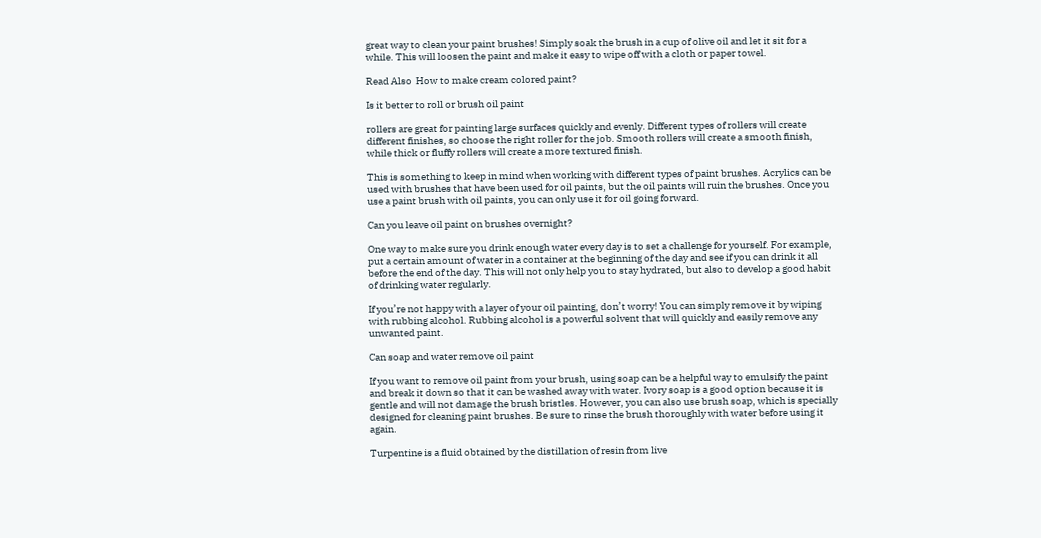great way to clean your paint brushes! Simply soak the brush in a cup of olive oil and let it sit for a while. This will loosen the paint and make it easy to wipe off with a cloth or paper towel.

Read Also  How to make cream colored paint?

Is it better to roll or brush oil paint

rollers are great for painting large surfaces quickly and evenly. Different types of rollers will create different finishes, so choose the right roller for the job. Smooth rollers will create a smooth finish, while thick or fluffy rollers will create a more textured finish.

This is something to keep in mind when working with different types of paint brushes. Acrylics can be used with brushes that have been used for oil paints, but the oil paints will ruin the brushes. Once you use a paint brush with oil paints, you can only use it for oil going forward.

Can you leave oil paint on brushes overnight?

One way to make sure you drink enough water every day is to set a challenge for yourself. For example, put a certain amount of water in a container at the beginning of the day and see if you can drink it all before the end of the day. This will not only help you to stay hydrated, but also to develop a good habit of drinking water regularly.

If you’re not happy with a layer of your oil painting, don’t worry! You can simply remove it by wiping with rubbing alcohol. Rubbing alcohol is a powerful solvent that will quickly and easily remove any unwanted paint.

Can soap and water remove oil paint

If you want to remove oil paint from your brush, using soap can be a helpful way to emulsify the paint and break it down so that it can be washed away with water. Ivory soap is a good option because it is gentle and will not damage the brush bristles. However, you can also use brush soap, which is specially designed for cleaning paint brushes. Be sure to rinse the brush thoroughly with water before using it again.

Turpentine is a fluid obtained by the distillation of resin from live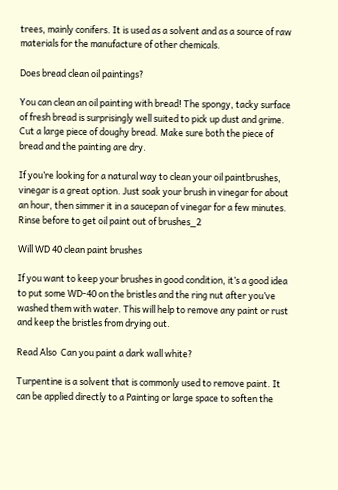trees, mainly conifers. It is used as a solvent and as a source of raw materials for the manufacture of other chemicals.

Does bread clean oil paintings?

You can clean an oil painting with bread! The spongy, tacky surface of fresh bread is surprisingly well suited to pick up dust and grime. Cut a large piece of doughy bread. Make sure both the piece of bread and the painting are dry.

If you’re looking for a natural way to clean your oil paintbrushes, vinegar is a great option. Just soak your brush in vinegar for about an hour, then simmer it in a saucepan of vinegar for a few minutes. Rinse before to get oil paint out of brushes_2

Will WD 40 clean paint brushes

If you want to keep your brushes in good condition, it’s a good idea to put some WD-40 on the bristles and the ring nut after you’ve washed them with water. This will help to remove any paint or rust and keep the bristles from drying out.

Read Also  Can you paint a dark wall white?

Turpentine is a solvent that is commonly used to remove paint. It can be applied directly to a Painting or large space to soften the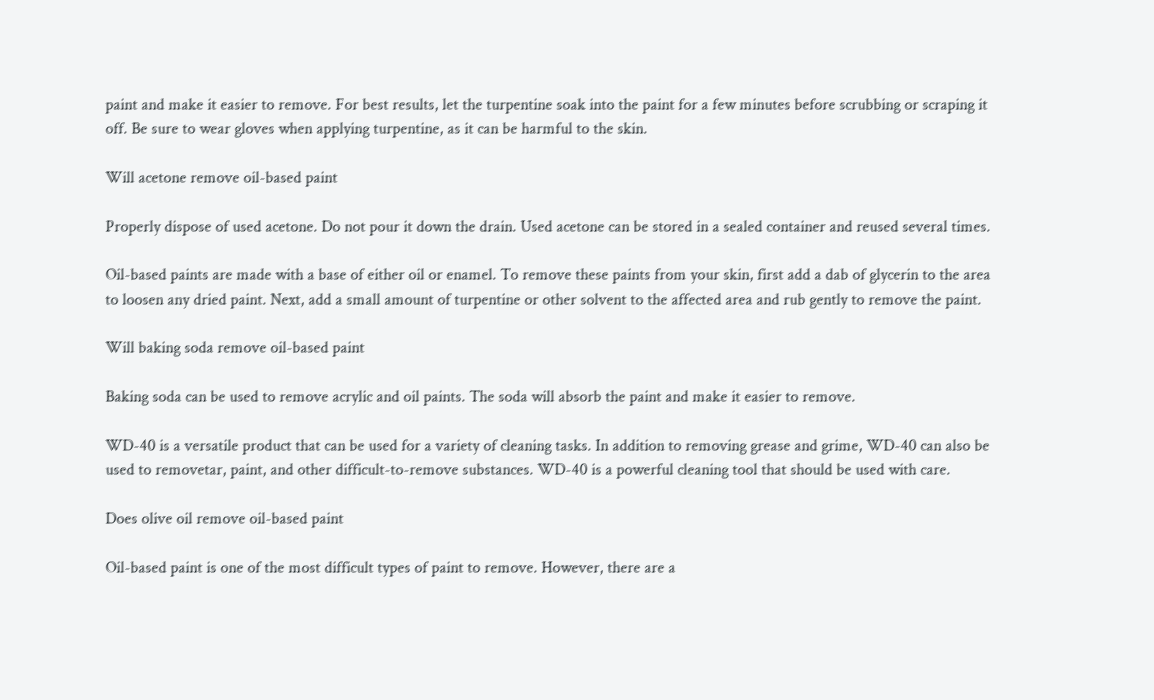paint and make it easier to remove. For best results, let the turpentine soak into the paint for a few minutes before scrubbing or scraping it off. Be sure to wear gloves when applying turpentine, as it can be harmful to the skin.

Will acetone remove oil-based paint

Properly dispose of used acetone. Do not pour it down the drain. Used acetone can be stored in a sealed container and reused several times.

Oil-based paints are made with a base of either oil or enamel. To remove these paints from your skin, first add a dab of glycerin to the area to loosen any dried paint. Next, add a small amount of turpentine or other solvent to the affected area and rub gently to remove the paint.

Will baking soda remove oil-based paint

Baking soda can be used to remove acrylic and oil paints. The soda will absorb the paint and make it easier to remove.

WD-40 is a versatile product that can be used for a variety of cleaning tasks. In addition to removing grease and grime, WD-40 can also be used to removetar, paint, and other difficult-to-remove substances. WD-40 is a powerful cleaning tool that should be used with care.

Does olive oil remove oil-based paint

Oil-based paint is one of the most difficult types of paint to remove. However, there are a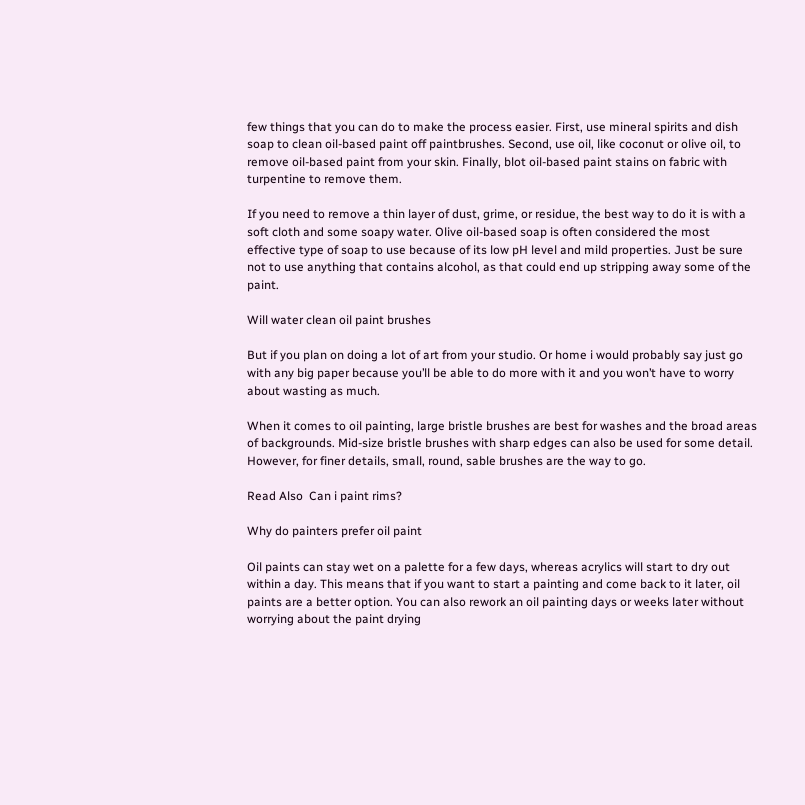few things that you can do to make the process easier. First, use mineral spirits and dish soap to clean oil-based paint off paintbrushes. Second, use oil, like coconut or olive oil, to remove oil-based paint from your skin. Finally, blot oil-based paint stains on fabric with turpentine to remove them.

If you need to remove a thin layer of dust, grime, or residue, the best way to do it is with a soft cloth and some soapy water. Olive oil-based soap is often considered the most effective type of soap to use because of its low pH level and mild properties. Just be sure not to use anything that contains alcohol, as that could end up stripping away some of the paint.

Will water clean oil paint brushes

But if you plan on doing a lot of art from your studio. Or home i would probably say just go with any big paper because you’ll be able to do more with it and you won’t have to worry about wasting as much.

When it comes to oil painting, large bristle brushes are best for washes and the broad areas of backgrounds. Mid-size bristle brushes with sharp edges can also be used for some detail. However, for finer details, small, round, sable brushes are the way to go.

Read Also  Can i paint rims?

Why do painters prefer oil paint

Oil paints can stay wet on a palette for a few days, whereas acrylics will start to dry out within a day. This means that if you want to start a painting and come back to it later, oil paints are a better option. You can also rework an oil painting days or weeks later without worrying about the paint drying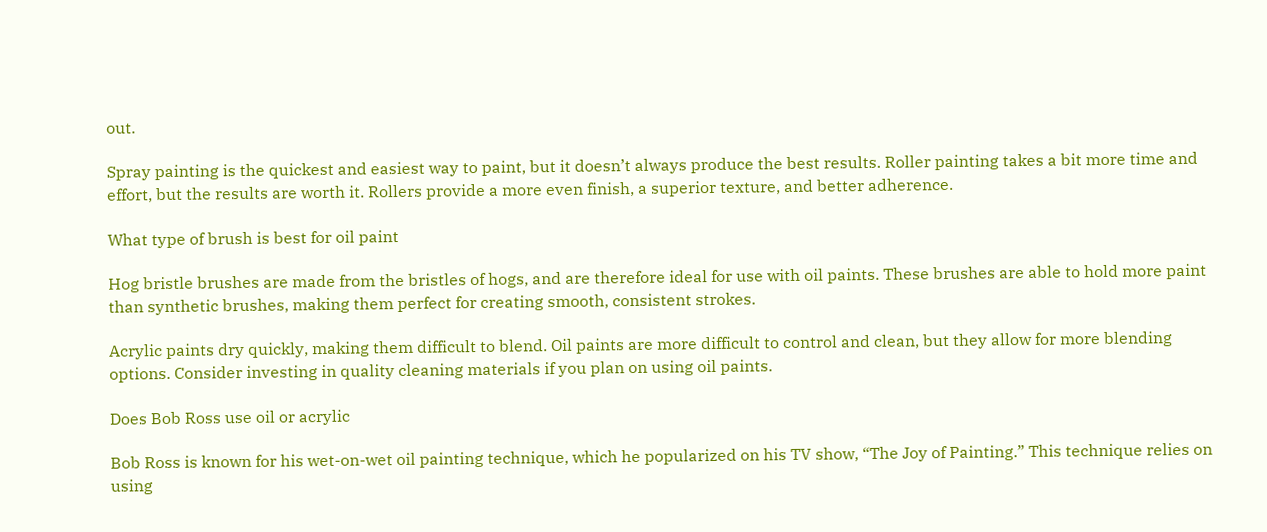out.

Spray painting is the quickest and easiest way to paint, but it doesn’t always produce the best results. Roller painting takes a bit more time and effort, but the results are worth it. Rollers provide a more even finish, a superior texture, and better adherence.

What type of brush is best for oil paint

Hog bristle brushes are made from the bristles of hogs, and are therefore ideal for use with oil paints. These brushes are able to hold more paint than synthetic brushes, making them perfect for creating smooth, consistent strokes.

Acrylic paints dry quickly, making them difficult to blend. Oil paints are more difficult to control and clean, but they allow for more blending options. Consider investing in quality cleaning materials if you plan on using oil paints.

Does Bob Ross use oil or acrylic

Bob Ross is known for his wet-on-wet oil painting technique, which he popularized on his TV show, “The Joy of Painting.” This technique relies on using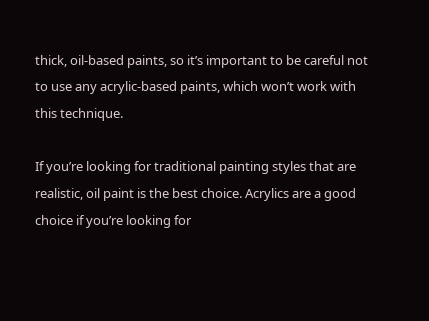thick, oil-based paints, so it’s important to be careful not to use any acrylic-based paints, which won’t work with this technique.

If you’re looking for traditional painting styles that are realistic, oil paint is the best choice. Acrylics are a good choice if you’re looking for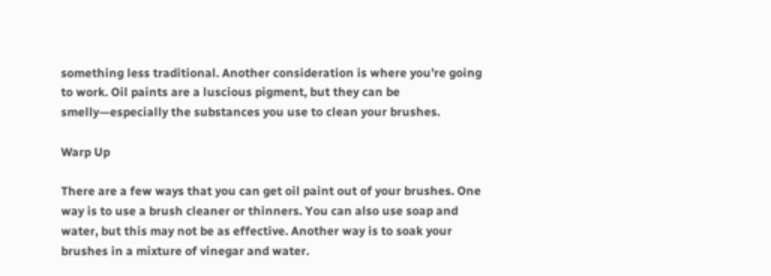something less traditional. Another consideration is where you’re going to work. Oil paints are a luscious pigment, but they can be smelly—especially the substances you use to clean your brushes.

Warp Up

There are a few ways that you can get oil paint out of your brushes. One way is to use a brush cleaner or thinners. You can also use soap and water, but this may not be as effective. Another way is to soak your brushes in a mixture of vinegar and water.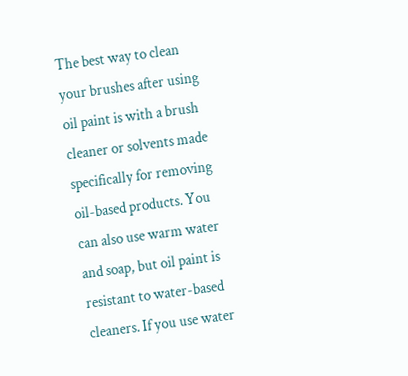The best way to clean your brushes after using oil paint is with a brush cleaner or solvents made specifically for removing oil-based products. You can also use warm water and soap, but oil paint is resistant to water-based cleaners. If you use water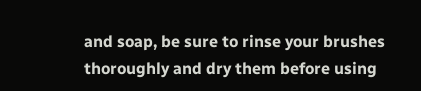and soap, be sure to rinse your brushes thoroughly and dry them before using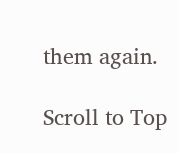them again.

Scroll to Top